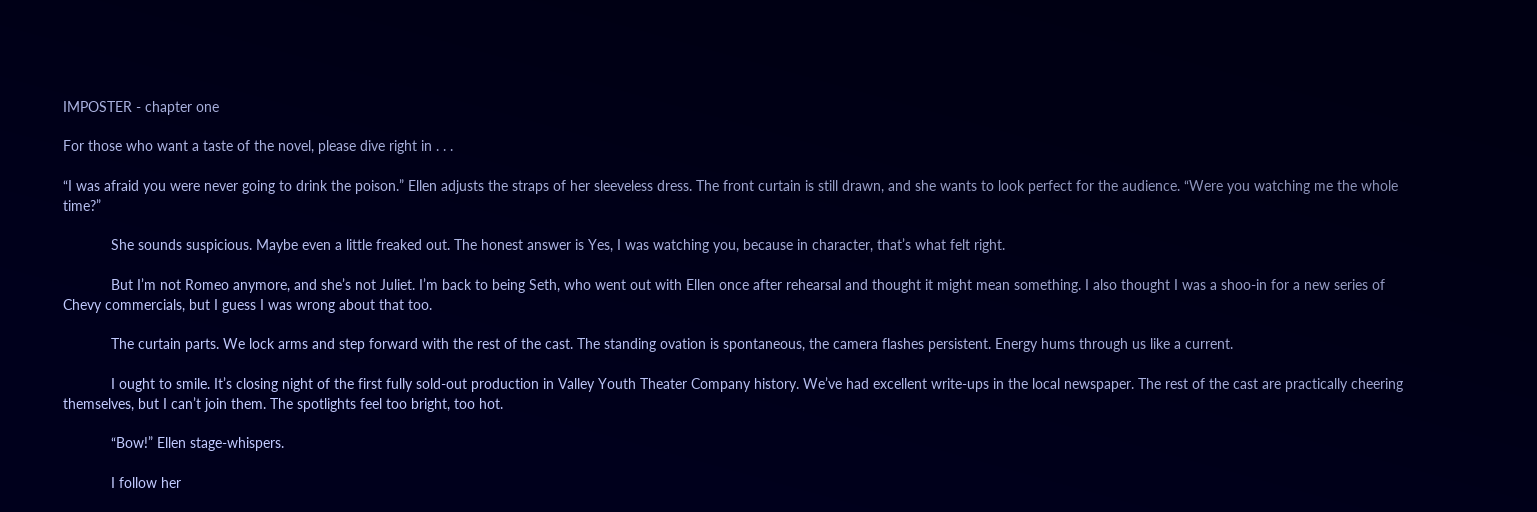IMPOSTER - chapter one

For those who want a taste of the novel, please dive right in . . .

“I was afraid you were never going to drink the poison.” Ellen adjusts the straps of her sleeveless dress. The front curtain is still drawn, and she wants to look perfect for the audience. “Were you watching me the whole time?”

            She sounds suspicious. Maybe even a little freaked out. The honest answer is Yes, I was watching you, because in character, that’s what felt right.

            But I’m not Romeo anymore, and she’s not Juliet. I’m back to being Seth, who went out with Ellen once after rehearsal and thought it might mean something. I also thought I was a shoo-in for a new series of Chevy commercials, but I guess I was wrong about that too.

            The curtain parts. We lock arms and step forward with the rest of the cast. The standing ovation is spontaneous, the camera flashes persistent. Energy hums through us like a current.

            I ought to smile. It’s closing night of the first fully sold-out production in Valley Youth Theater Company history. We’ve had excellent write-ups in the local newspaper. The rest of the cast are practically cheering themselves, but I can’t join them. The spotlights feel too bright, too hot.

            “Bow!” Ellen stage-whispers.

            I follow her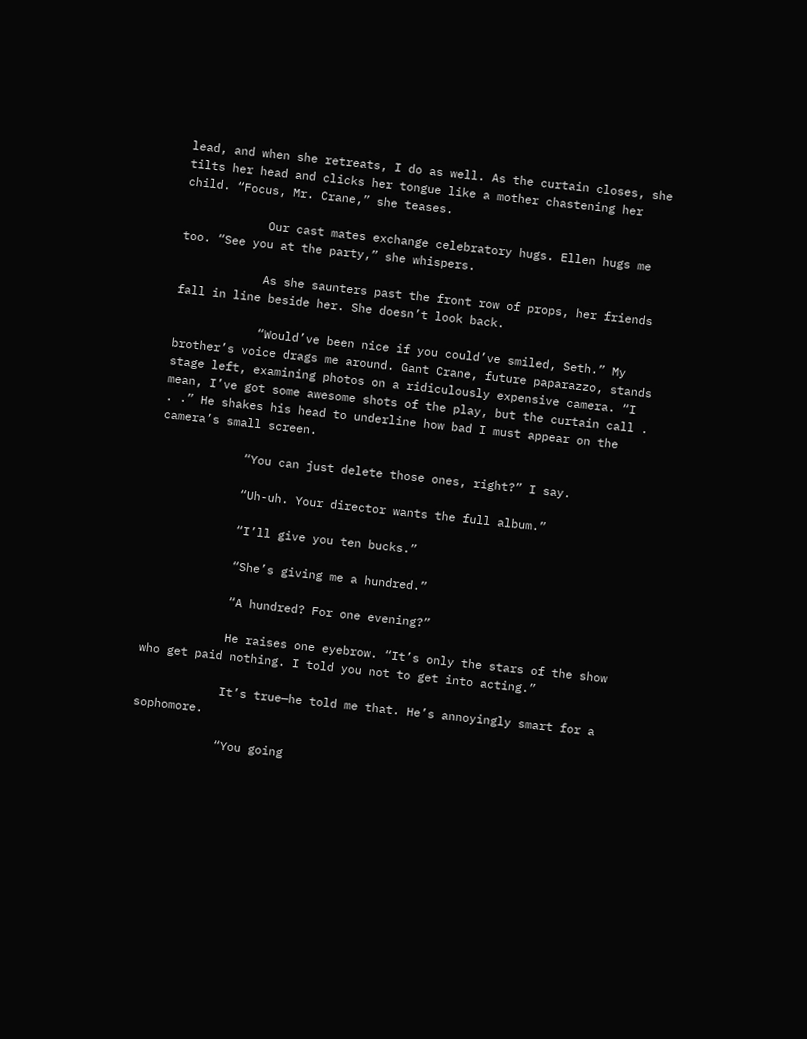lead, and when she retreats, I do as well. As the curtain closes, she tilts her head and clicks her tongue like a mother chastening her child. “Focus, Mr. Crane,” she teases.

            Our cast mates exchange celebratory hugs. Ellen hugs me too. “See you at the party,” she whispers.

            As she saunters past the front row of props, her friends fall in line beside her. She doesn’t look back.

            “Would’ve been nice if you could’ve smiled, Seth.” My brother’s voice drags me around. Gant Crane, future paparazzo, stands stage left, examining photos on a ridiculously expensive camera. “I mean, I’ve got some awesome shots of the play, but the curtain call . . .” He shakes his head to underline how bad I must appear on the camera’s small screen.

            “You can just delete those ones, right?” I say.

            “Uh-uh. Your director wants the full album.”

            “I’ll give you ten bucks.”

            “She’s giving me a hundred.”

            “A hundred? For one evening?”

            He raises one eyebrow. “It’s only the stars of the show who get paid nothing. I told you not to get into acting.”

            It’s true—he told me that. He’s annoyingly smart for a sophomore.

            “You going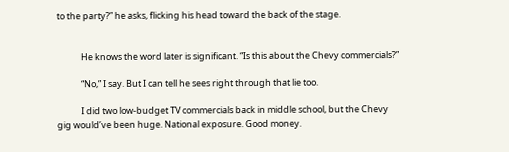to the party?” he asks, flicking his head toward the back of the stage.


            He knows the word later is significant. “Is this about the Chevy commercials?”

            “No,” I say. But I can tell he sees right through that lie too.

            I did two low-budget TV commercials back in middle school, but the Chevy gig would’ve been huge. National exposure. Good money.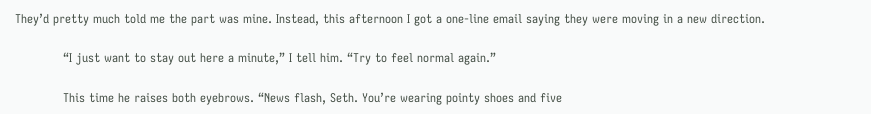They’d pretty much told me the part was mine. Instead, this afternoon I got a one-line email saying they were moving in a new direction.

            “I just want to stay out here a minute,” I tell him. “Try to feel normal again.”

            This time he raises both eyebrows. “News flash, Seth. You’re wearing pointy shoes and five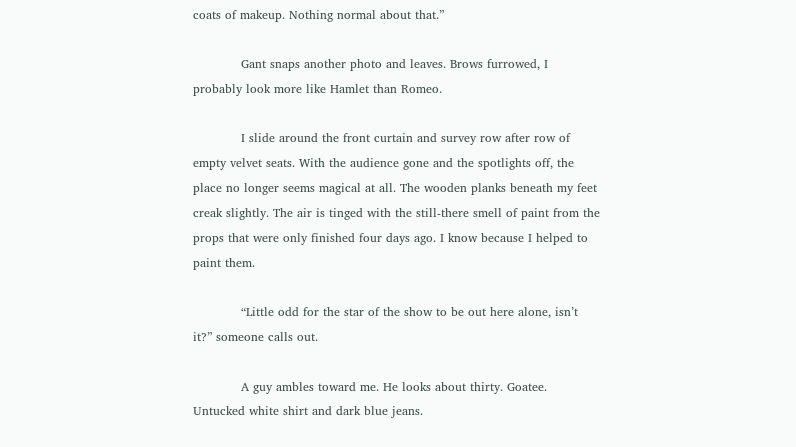coats of makeup. Nothing normal about that.”

            Gant snaps another photo and leaves. Brows furrowed, I probably look more like Hamlet than Romeo.

            I slide around the front curtain and survey row after row of empty velvet seats. With the audience gone and the spotlights off, the place no longer seems magical at all. The wooden planks beneath my feet creak slightly. The air is tinged with the still-there smell of paint from the props that were only finished four days ago. I know because I helped to paint them.

            “Little odd for the star of the show to be out here alone, isn’t it?” someone calls out.

            A guy ambles toward me. He looks about thirty. Goatee. Untucked white shirt and dark blue jeans.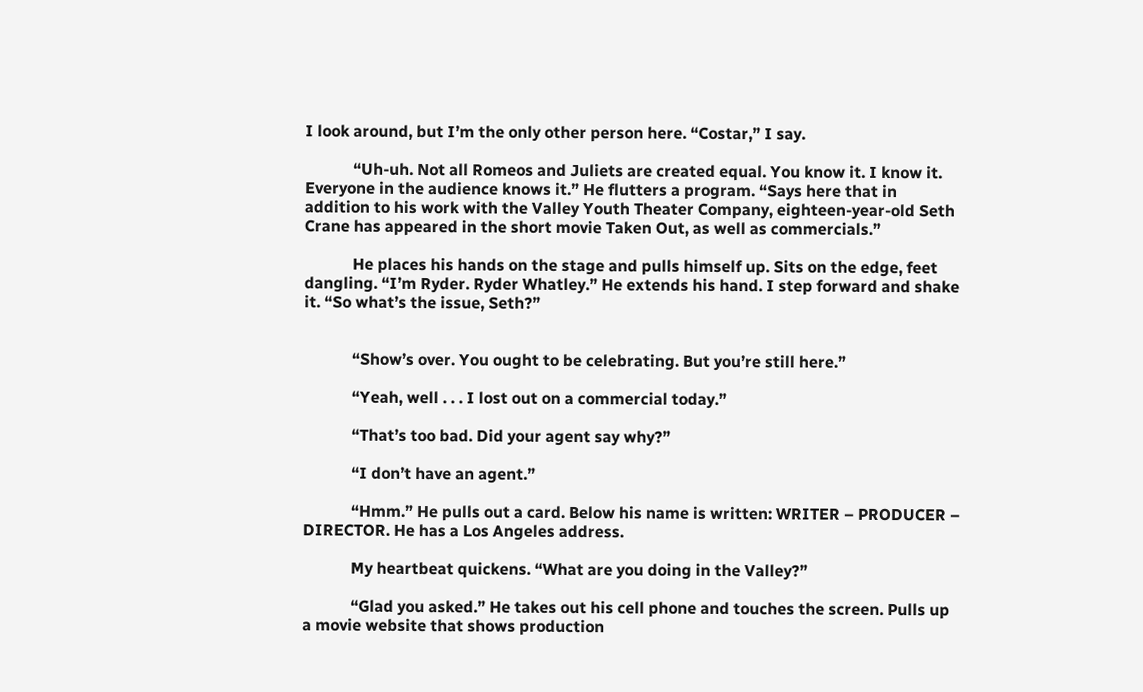I look around, but I’m the only other person here. “Costar,” I say.

            “Uh-uh. Not all Romeos and Juliets are created equal. You know it. I know it. Everyone in the audience knows it.” He flutters a program. “Says here that in addition to his work with the Valley Youth Theater Company, eighteen-year-old Seth Crane has appeared in the short movie Taken Out, as well as commercials.”

            He places his hands on the stage and pulls himself up. Sits on the edge, feet dangling. “I’m Ryder. Ryder Whatley.” He extends his hand. I step forward and shake it. “So what’s the issue, Seth?”


            “Show’s over. You ought to be celebrating. But you’re still here.”

            “Yeah, well . . . I lost out on a commercial today.”

            “That’s too bad. Did your agent say why?”

            “I don’t have an agent.”

            “Hmm.” He pulls out a card. Below his name is written: WRITER – PRODUCER – DIRECTOR. He has a Los Angeles address.

            My heartbeat quickens. “What are you doing in the Valley?”

            “Glad you asked.” He takes out his cell phone and touches the screen. Pulls up a movie website that shows production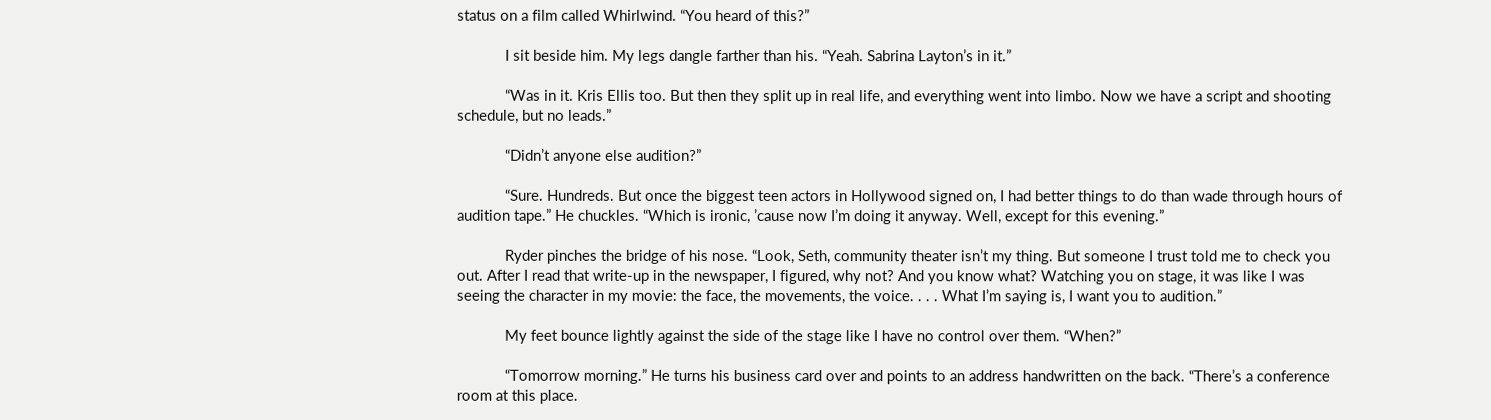status on a film called Whirlwind. “You heard of this?”

            I sit beside him. My legs dangle farther than his. “Yeah. Sabrina Layton’s in it.”

            “Was in it. Kris Ellis too. But then they split up in real life, and everything went into limbo. Now we have a script and shooting schedule, but no leads.”

            “Didn’t anyone else audition?”

            “Sure. Hundreds. But once the biggest teen actors in Hollywood signed on, I had better things to do than wade through hours of audition tape.” He chuckles. “Which is ironic, ’cause now I’m doing it anyway. Well, except for this evening.”

            Ryder pinches the bridge of his nose. “Look, Seth, community theater isn’t my thing. But someone I trust told me to check you out. After I read that write-up in the newspaper, I figured, why not? And you know what? Watching you on stage, it was like I was seeing the character in my movie: the face, the movements, the voice. . . . What I’m saying is, I want you to audition.”

            My feet bounce lightly against the side of the stage like I have no control over them. “When?”

            “Tomorrow morning.” He turns his business card over and points to an address handwritten on the back. “There’s a conference room at this place.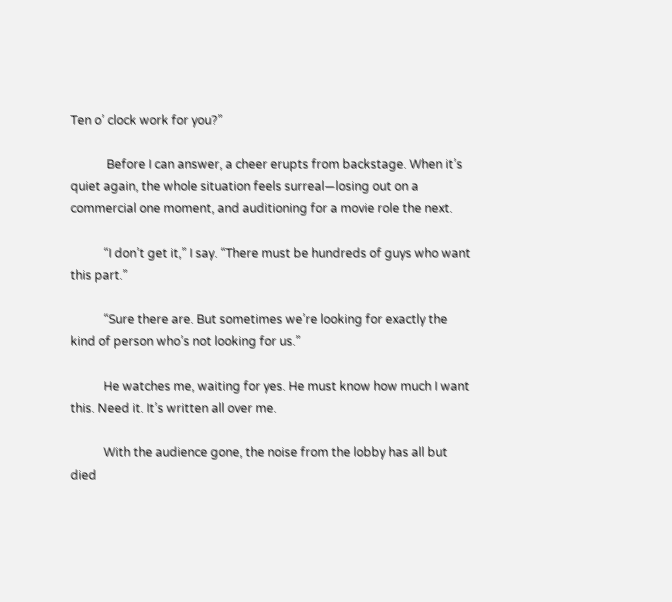Ten o’ clock work for you?”

            Before I can answer, a cheer erupts from backstage. When it’s quiet again, the whole situation feels surreal—losing out on a commercial one moment, and auditioning for a movie role the next.

           “I don’t get it,” I say. “There must be hundreds of guys who want this part.”

           “Sure there are. But sometimes we’re looking for exactly the kind of person who’s not looking for us.”

           He watches me, waiting for yes. He must know how much I want this. Need it. It’s written all over me.

           With the audience gone, the noise from the lobby has all but died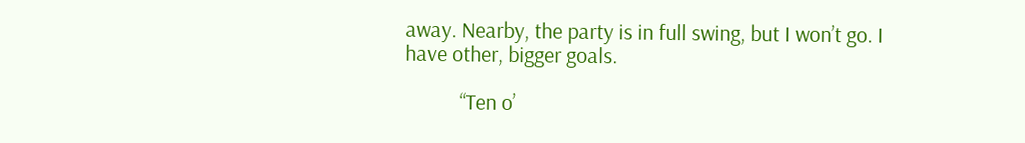away. Nearby, the party is in full swing, but I won’t go. I have other, bigger goals.

           “Ten o’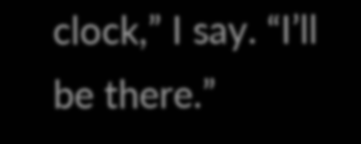clock,” I say. “I’ll be there.”